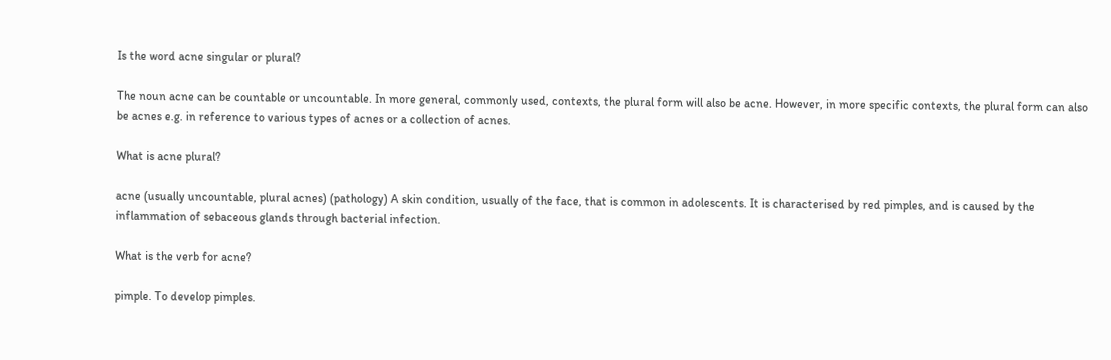Is the word acne singular or plural?

The noun acne can be countable or uncountable. In more general, commonly used, contexts, the plural form will also be acne. However, in more specific contexts, the plural form can also be acnes e.g. in reference to various types of acnes or a collection of acnes.

What is acne plural?

acne (usually uncountable, plural acnes) (pathology) A skin condition, usually of the face, that is common in adolescents. It is characterised by red pimples, and is caused by the inflammation of sebaceous glands through bacterial infection.

What is the verb for acne?

pimple. To develop pimples.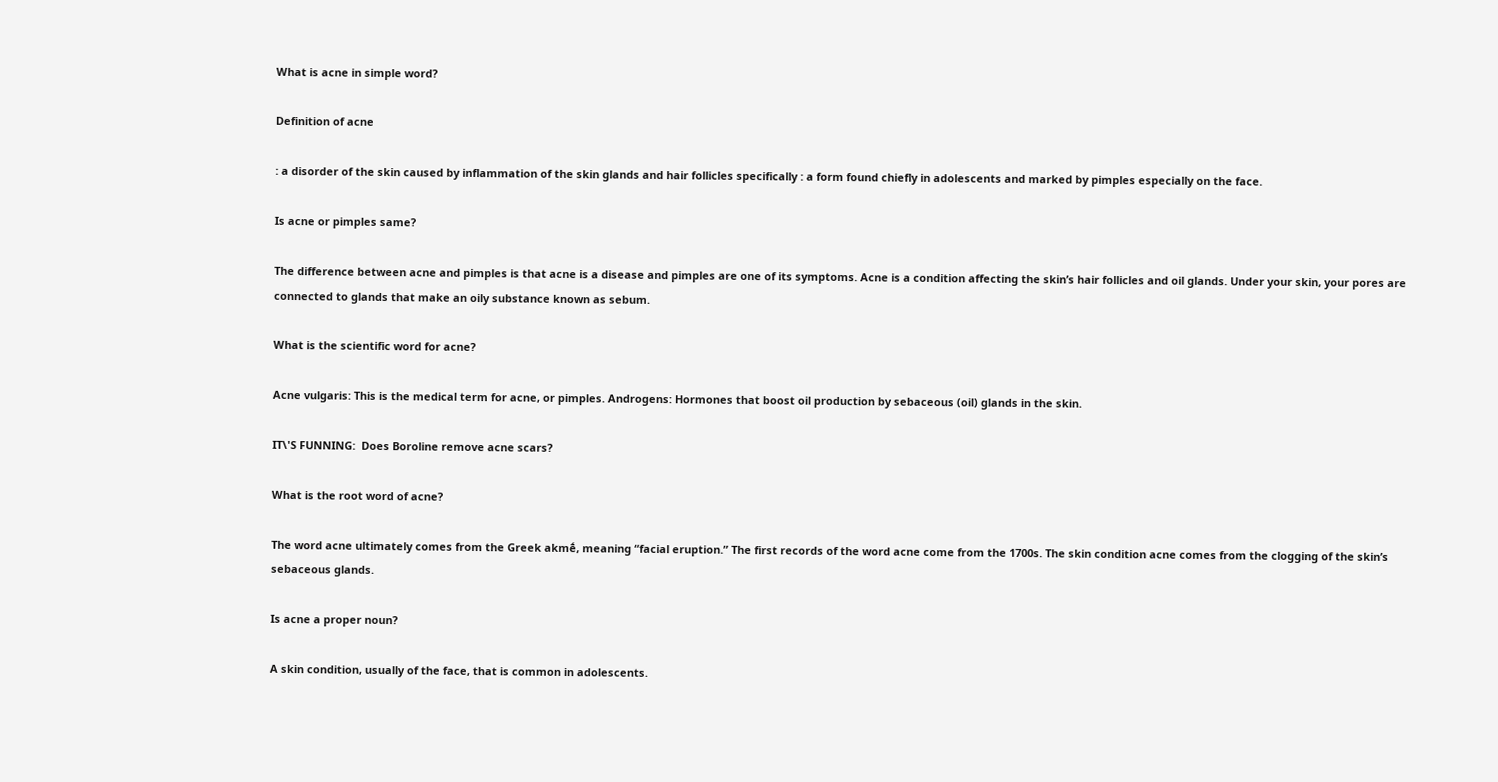What is acne in simple word?

Definition of acne

: a disorder of the skin caused by inflammation of the skin glands and hair follicles specifically : a form found chiefly in adolescents and marked by pimples especially on the face.

Is acne or pimples same?

The difference between acne and pimples is that acne is a disease and pimples are one of its symptoms. Acne is a condition affecting the skin’s hair follicles and oil glands. Under your skin, your pores are connected to glands that make an oily substance known as sebum.

What is the scientific word for acne?

Acne vulgaris: This is the medical term for acne, or pimples. Androgens: Hormones that boost oil production by sebaceous (oil) glands in the skin.

IT\'S FUNNING:  Does Boroline remove acne scars?

What is the root word of acne?

The word acne ultimately comes from the Greek akmḗ, meaning “facial eruption.” The first records of the word acne come from the 1700s. The skin condition acne comes from the clogging of the skin’s sebaceous glands.

Is acne a proper noun?

A skin condition, usually of the face, that is common in adolescents.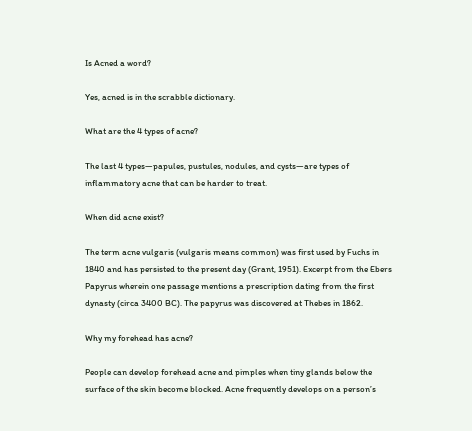Is Acned a word?

Yes, acned is in the scrabble dictionary.

What are the 4 types of acne?

The last 4 types—papules, pustules, nodules, and cysts—are types of inflammatory acne that can be harder to treat.

When did acne exist?

The term acne vulgaris (vulgaris means common) was first used by Fuchs in 1840 and has persisted to the present day (Grant, 1951). Excerpt from the Ebers Papyrus wherein one passage mentions a prescription dating from the first dynasty (circa 3400 BC). The papyrus was discovered at Thebes in 1862.

Why my forehead has acne?

People can develop forehead acne and pimples when tiny glands below the surface of the skin become blocked. Acne frequently develops on a person’s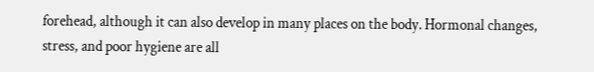forehead, although it can also develop in many places on the body. Hormonal changes, stress, and poor hygiene are all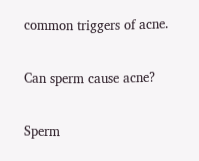common triggers of acne.

Can sperm cause acne?

Sperm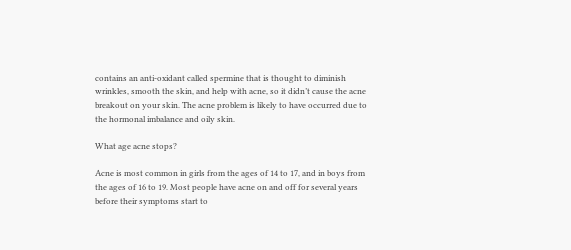contains an anti-oxidant called spermine that is thought to diminish wrinkles, smooth the skin, and help with acne, so it didn’t cause the acne breakout on your skin. The acne problem is likely to have occurred due to the hormonal imbalance and oily skin.

What age acne stops?

Acne is most common in girls from the ages of 14 to 17, and in boys from the ages of 16 to 19. Most people have acne on and off for several years before their symptoms start to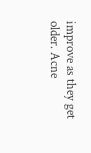improve as they get older. Acne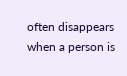often disappears when a person is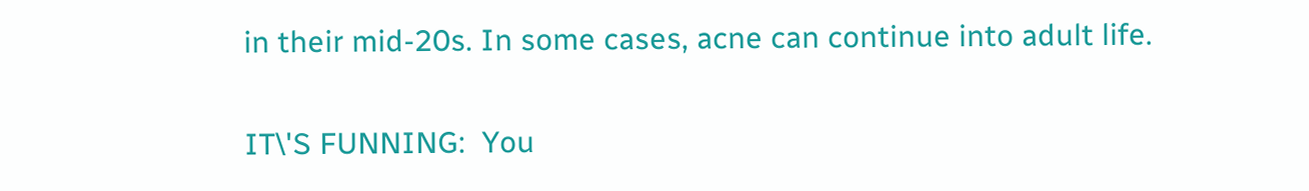in their mid-20s. In some cases, acne can continue into adult life.

IT\'S FUNNING:  You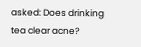asked: Does drinking tea clear acne?